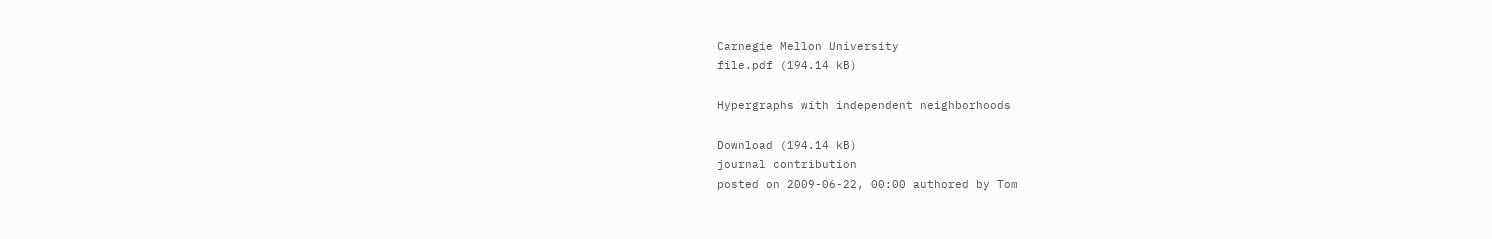Carnegie Mellon University
file.pdf (194.14 kB)

Hypergraphs with independent neighborhoods

Download (194.14 kB)
journal contribution
posted on 2009-06-22, 00:00 authored by Tom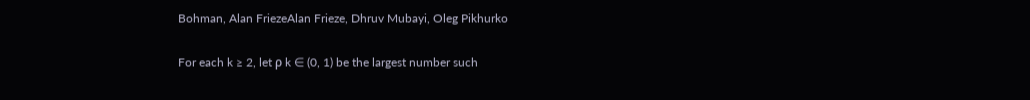Bohman, Alan FriezeAlan Frieze, Dhruv Mubayi, Oleg Pikhurko

For each k ≥ 2, let ρ k ∈ (0, 1) be the largest number such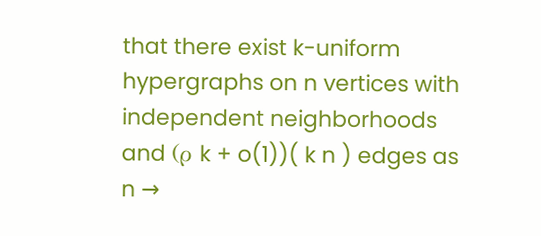that there exist k-uniform hypergraphs on n vertices with independent neighborhoods and (ρ k + o(1))( k n ) edges as n →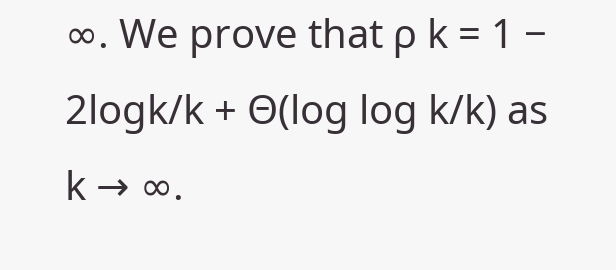∞. We prove that ρ k = 1 − 2logk/k + Θ(log log k/k) as k → ∞.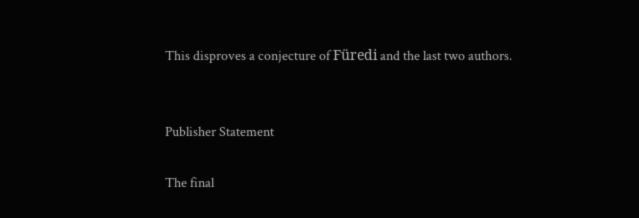This disproves a conjecture of Füredi and the last two authors.


Publisher Statement

The final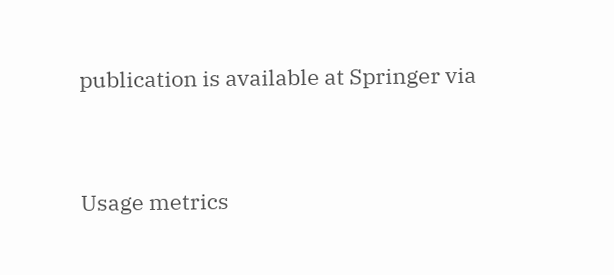publication is available at Springer via



Usage metrics